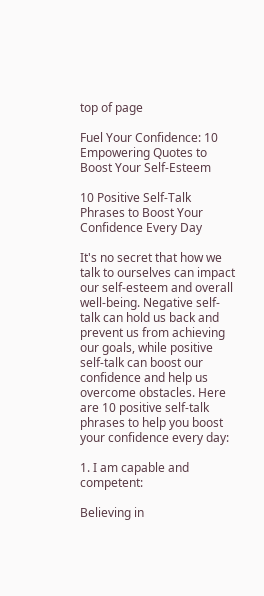top of page

Fuel Your Confidence: 10 Empowering Quotes to Boost Your Self-Esteem

10 Positive Self-Talk Phrases to Boost Your Confidence Every Day

It's no secret that how we talk to ourselves can impact our self-esteem and overall well-being. Negative self-talk can hold us back and prevent us from achieving our goals, while positive self-talk can boost our confidence and help us overcome obstacles. Here are 10 positive self-talk phrases to help you boost your confidence every day:

1. I am capable and competent:

Believing in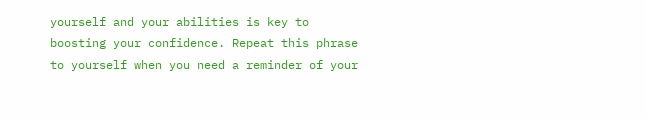yourself and your abilities is key to boosting your confidence. Repeat this phrase to yourself when you need a reminder of your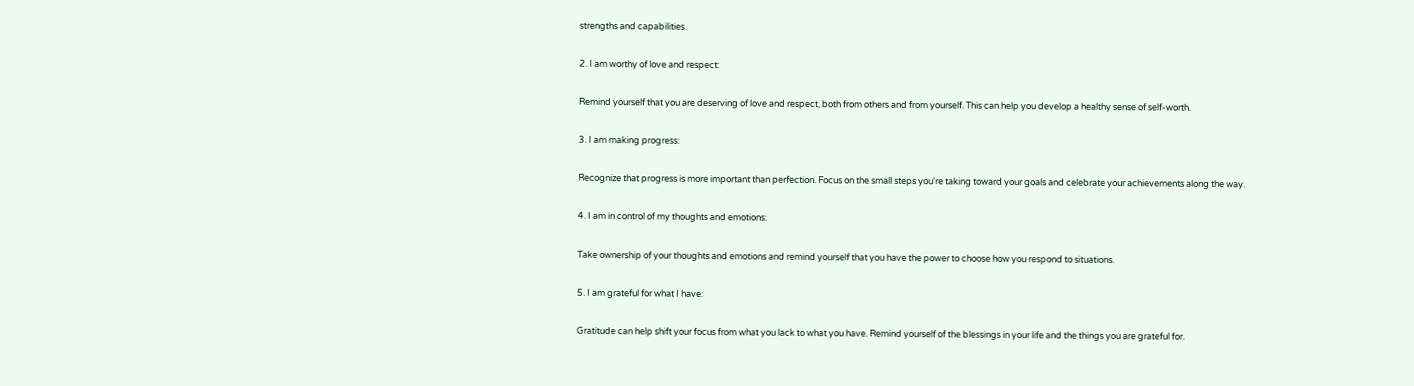strengths and capabilities.

2. I am worthy of love and respect:

Remind yourself that you are deserving of love and respect, both from others and from yourself. This can help you develop a healthy sense of self-worth.

3. I am making progress:

Recognize that progress is more important than perfection. Focus on the small steps you're taking toward your goals and celebrate your achievements along the way.

4. I am in control of my thoughts and emotions:

Take ownership of your thoughts and emotions and remind yourself that you have the power to choose how you respond to situations.

5. I am grateful for what I have:

Gratitude can help shift your focus from what you lack to what you have. Remind yourself of the blessings in your life and the things you are grateful for.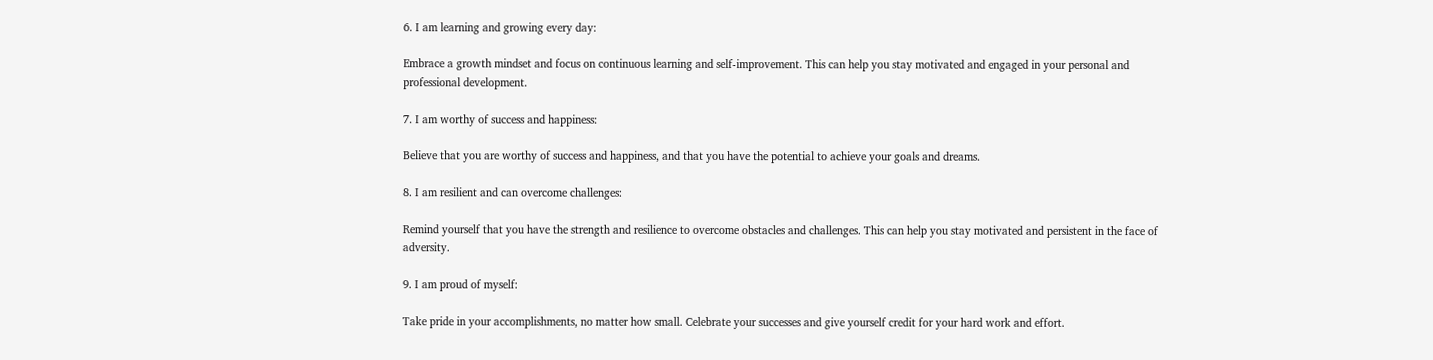6. I am learning and growing every day:

Embrace a growth mindset and focus on continuous learning and self-improvement. This can help you stay motivated and engaged in your personal and professional development.

7. I am worthy of success and happiness:

Believe that you are worthy of success and happiness, and that you have the potential to achieve your goals and dreams.

8. I am resilient and can overcome challenges:

Remind yourself that you have the strength and resilience to overcome obstacles and challenges. This can help you stay motivated and persistent in the face of adversity.

9. I am proud of myself:

Take pride in your accomplishments, no matter how small. Celebrate your successes and give yourself credit for your hard work and effort.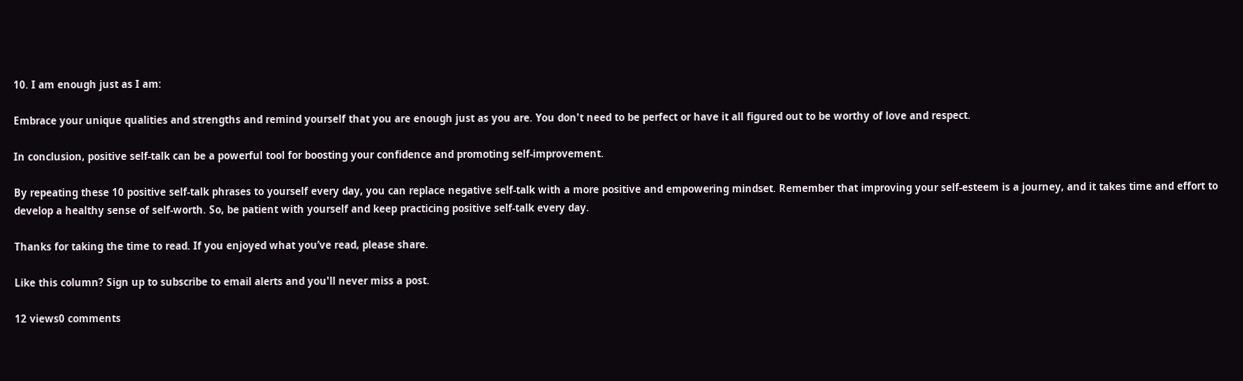10. I am enough just as I am:

Embrace your unique qualities and strengths and remind yourself that you are enough just as you are. You don't need to be perfect or have it all figured out to be worthy of love and respect.

In conclusion, positive self-talk can be a powerful tool for boosting your confidence and promoting self-improvement.

By repeating these 10 positive self-talk phrases to yourself every day, you can replace negative self-talk with a more positive and empowering mindset. Remember that improving your self-esteem is a journey, and it takes time and effort to develop a healthy sense of self-worth. So, be patient with yourself and keep practicing positive self-talk every day.

Thanks for taking the time to read. If you enjoyed what you’ve read, please share.

Like this column? Sign up to subscribe to email alerts and you'll never miss a post.

12 views0 comments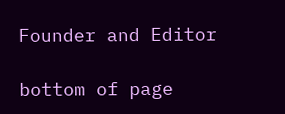Founder and Editor

bottom of page